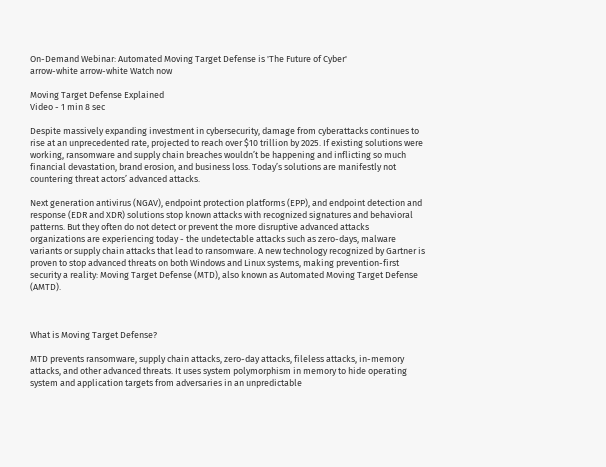On-Demand Webinar: Automated Moving Target Defense is 'The Future of Cyber'
arrow-white arrow-white Watch now

Moving Target Defense Explained
Video - 1 min 8 sec

Despite massively expanding investment in cybersecurity, damage from cyberattacks continues to rise at an unprecedented rate, projected to reach over $10 trillion by 2025. If existing solutions were working, ransomware and supply chain breaches wouldn’t be happening and inflicting so much financial devastation, brand erosion, and business loss. Today’s solutions are manifestly not countering threat actors’ advanced attacks.

Next generation antivirus (NGAV), endpoint protection platforms (EPP), and endpoint detection and response (EDR and XDR) solutions stop known attacks with recognized signatures and behavioral patterns. But they often do not detect or prevent the more disruptive advanced attacks organizations are experiencing today - the undetectable attacks such as zero-days, malware variants or supply chain attacks that lead to ransomware. A new technology recognized by Gartner is proven to stop advanced threats on both Windows and Linux systems, making prevention-first security a reality: Moving Target Defense (MTD), also known as Automated Moving Target Defense (AMTD).



What is Moving Target Defense?

MTD prevents ransomware, supply chain attacks, zero-day attacks, fileless attacks, in-memory attacks, and other advanced threats. It uses system polymorphism in memory to hide operating system and application targets from adversaries in an unpredictable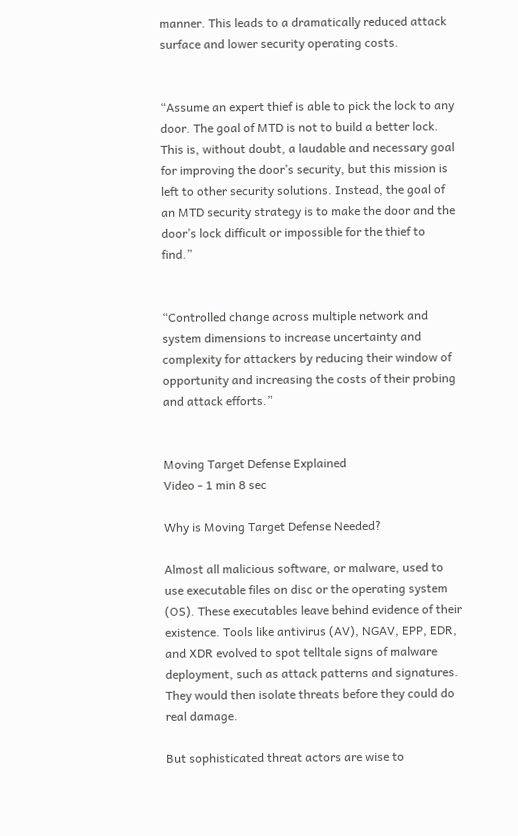manner. This leads to a dramatically reduced attack surface and lower security operating costs.


“Assume an expert thief is able to pick the lock to any door. The goal of MTD is not to build a better lock. This is, without doubt, a laudable and necessary goal for improving the door’s security, but this mission is left to other security solutions. Instead, the goal of an MTD security strategy is to make the door and the door’s lock difficult or impossible for the thief to find.”


“Controlled change across multiple network and system dimensions to increase uncertainty and complexity for attackers by reducing their window of opportunity and increasing the costs of their probing and attack efforts.”


Moving Target Defense Explained
Video - 1 min 8 sec

Why is Moving Target Defense Needed?

Almost all malicious software, or malware, used to use executable files on disc or the operating system (OS). These executables leave behind evidence of their existence. Tools like antivirus (AV), NGAV, EPP, EDR, and XDR evolved to spot telltale signs of malware deployment, such as attack patterns and signatures. They would then isolate threats before they could do real damage.

But sophisticated threat actors are wise to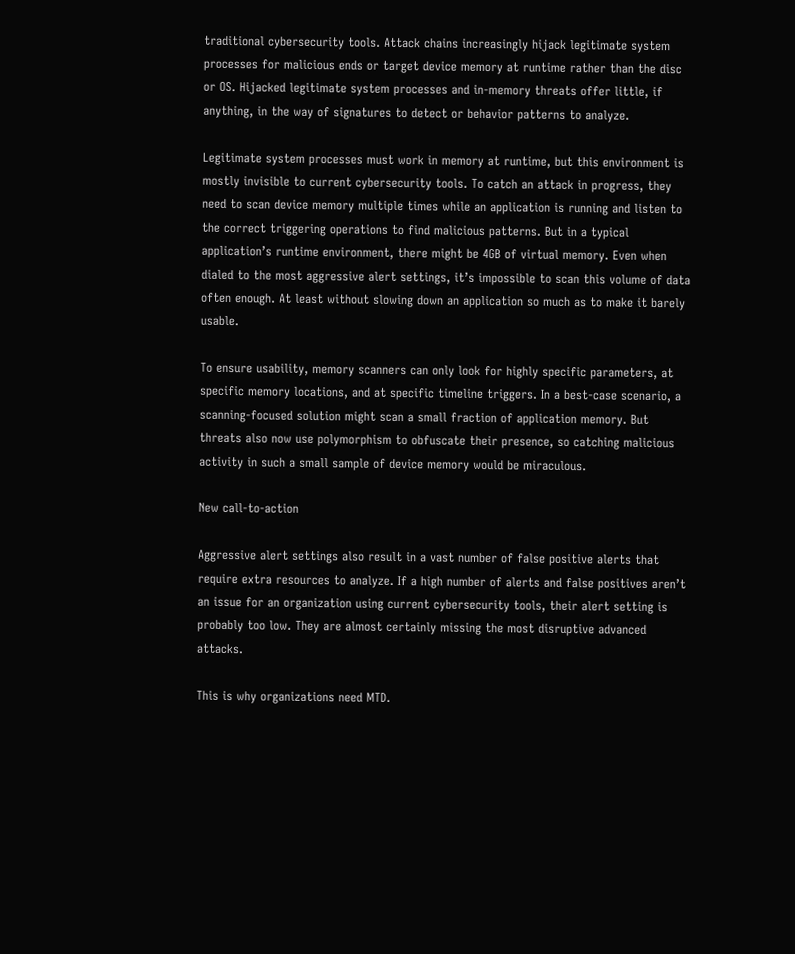traditional cybersecurity tools. Attack chains increasingly hijack legitimate system processes for malicious ends or target device memory at runtime rather than the disc or OS. Hijacked legitimate system processes and in-memory threats offer little, if anything, in the way of signatures to detect or behavior patterns to analyze.

Legitimate system processes must work in memory at runtime, but this environment is mostly invisible to current cybersecurity tools. To catch an attack in progress, they need to scan device memory multiple times while an application is running and listen to the correct triggering operations to find malicious patterns. But in a typical application’s runtime environment, there might be 4GB of virtual memory. Even when dialed to the most aggressive alert settings, it’s impossible to scan this volume of data often enough. At least without slowing down an application so much as to make it barely usable.

To ensure usability, memory scanners can only look for highly specific parameters, at specific memory locations, and at specific timeline triggers. In a best-case scenario, a scanning-focused solution might scan a small fraction of application memory. But threats also now use polymorphism to obfuscate their presence, so catching malicious activity in such a small sample of device memory would be miraculous.

New call-to-action

Aggressive alert settings also result in a vast number of false positive alerts that require extra resources to analyze. If a high number of alerts and false positives aren’t an issue for an organization using current cybersecurity tools, their alert setting is probably too low. They are almost certainly missing the most disruptive advanced attacks.

This is why organizations need MTD.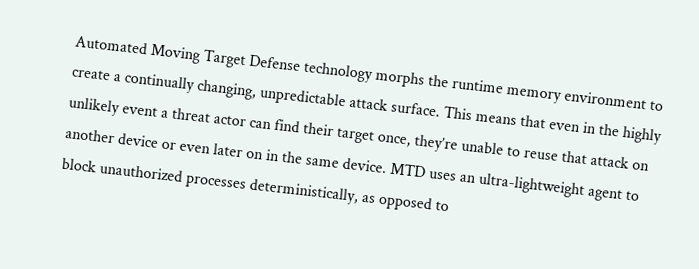Automated Moving Target Defense technology morphs the runtime memory environment to create a continually changing, unpredictable attack surface. This means that even in the highly unlikely event a threat actor can find their target once, they’re unable to reuse that attack on another device or even later on in the same device. MTD uses an ultra-lightweight agent to block unauthorized processes deterministically, as opposed to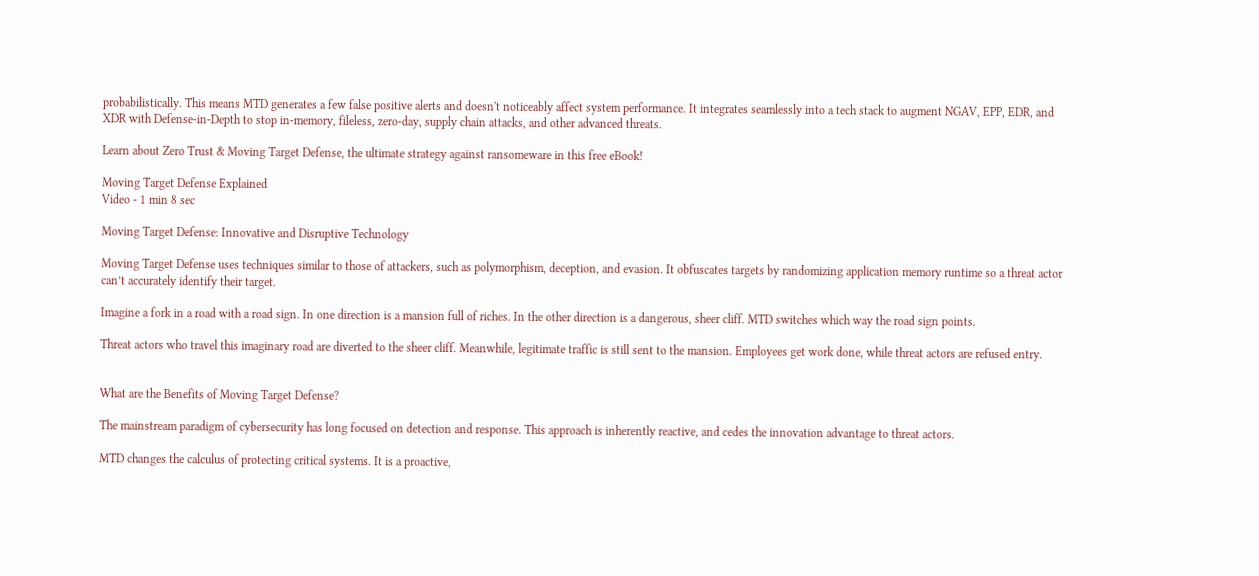probabilistically. This means MTD generates a few false positive alerts and doesn't noticeably affect system performance. It integrates seamlessly into a tech stack to augment NGAV, EPP, EDR, and XDR with Defense-in-Depth to stop in-memory, fileless, zero-day, supply chain attacks, and other advanced threats.

Learn about Zero Trust & Moving Target Defense, the ultimate strategy against ransomeware in this free eBook!

Moving Target Defense Explained
Video - 1 min 8 sec

Moving Target Defense: Innovative and Disruptive Technology

Moving Target Defense uses techniques similar to those of attackers, such as polymorphism, deception, and evasion. It obfuscates targets by randomizing application memory runtime so a threat actor can’t accurately identify their target.

Imagine a fork in a road with a road sign. In one direction is a mansion full of riches. In the other direction is a dangerous, sheer cliff. MTD switches which way the road sign points.

Threat actors who travel this imaginary road are diverted to the sheer cliff. Meanwhile, legitimate traffic is still sent to the mansion. Employees get work done, while threat actors are refused entry.


What are the Benefits of Moving Target Defense?

The mainstream paradigm of cybersecurity has long focused on detection and response. This approach is inherently reactive, and cedes the innovation advantage to threat actors.

MTD changes the calculus of protecting critical systems. It is a proactive,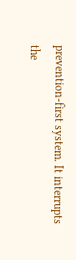prevention-first system. It interrupts the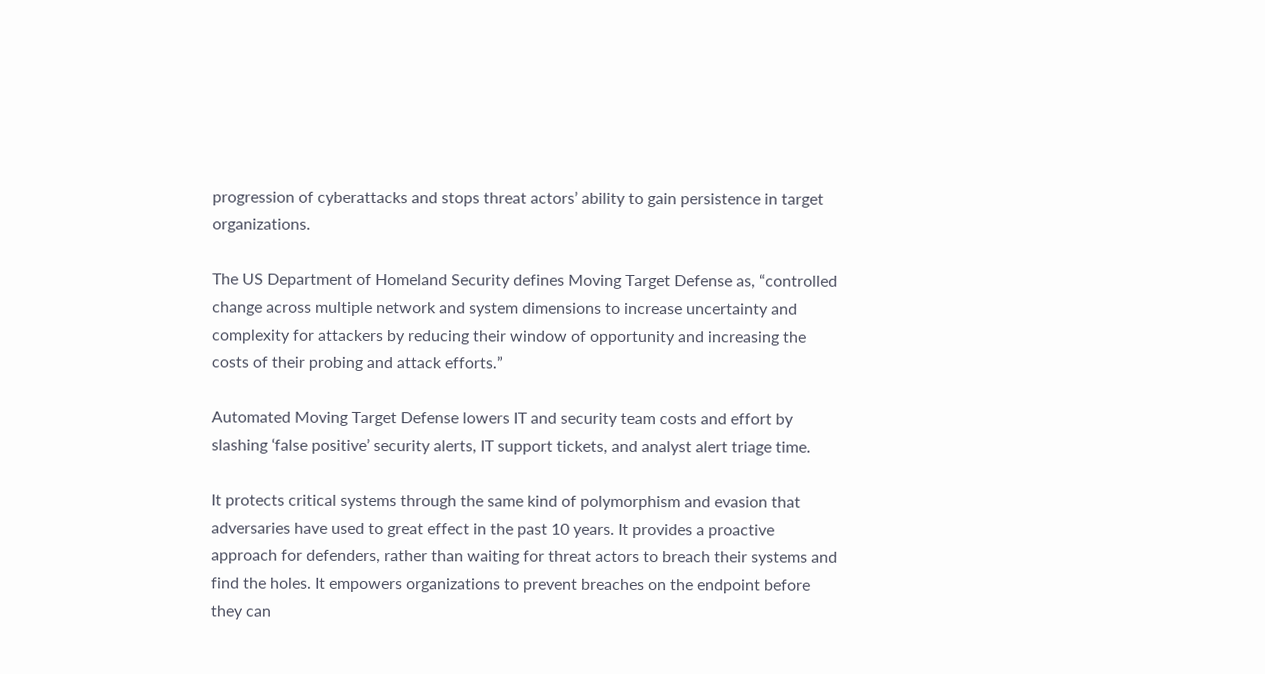progression of cyberattacks and stops threat actors’ ability to gain persistence in target organizations.

The US Department of Homeland Security defines Moving Target Defense as, “controlled change across multiple network and system dimensions to increase uncertainty and complexity for attackers by reducing their window of opportunity and increasing the costs of their probing and attack efforts.”

Automated Moving Target Defense lowers IT and security team costs and effort by slashing ‘false positive’ security alerts, IT support tickets, and analyst alert triage time.

It protects critical systems through the same kind of polymorphism and evasion that adversaries have used to great effect in the past 10 years. It provides a proactive approach for defenders, rather than waiting for threat actors to breach their systems and find the holes. It empowers organizations to prevent breaches on the endpoint before they can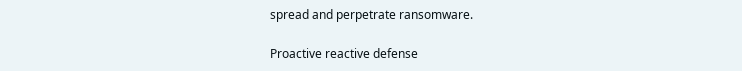spread and perpetrate ransomware.

Proactive reactive defense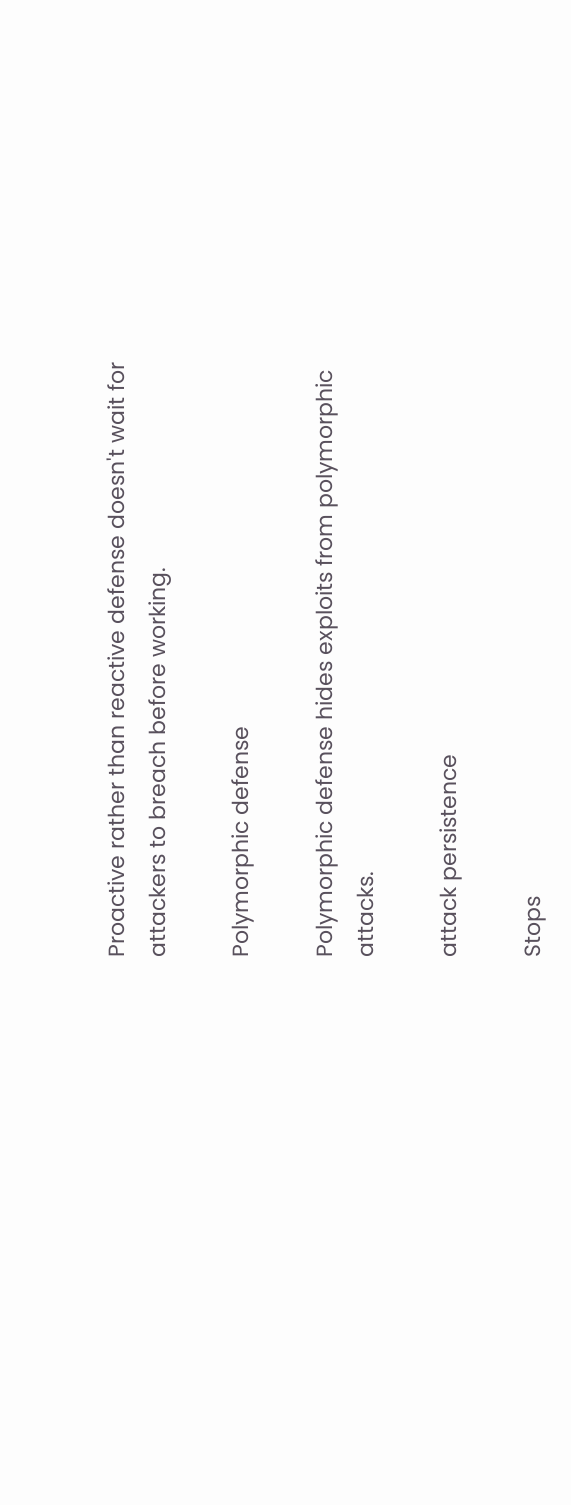Proactive rather than reactive defense doesn't wait for attackers to breach before working.

Polymorphic defense

Polymorphic defense hides exploits from polymorphic attacks.

attack persistence

Stops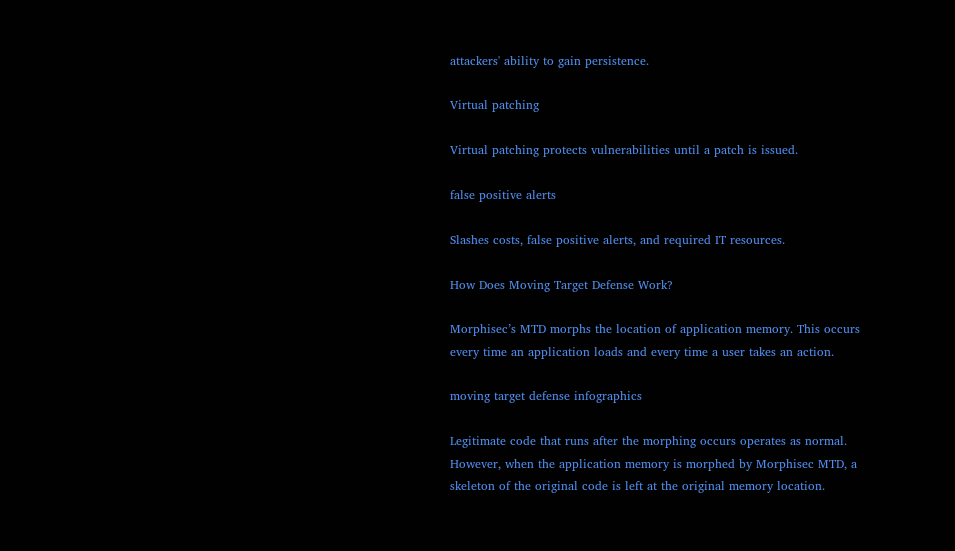attackers' ability to gain persistence.

Virtual patching

Virtual patching protects vulnerabilities until a patch is issued.

false positive alerts

Slashes costs, false positive alerts, and required IT resources.

How Does Moving Target Defense Work?

Morphisec’s MTD morphs the location of application memory. This occurs every time an application loads and every time a user takes an action.

moving target defense infographics

Legitimate code that runs after the morphing occurs operates as normal. However, when the application memory is morphed by Morphisec MTD, a skeleton of the original code is left at the original memory location.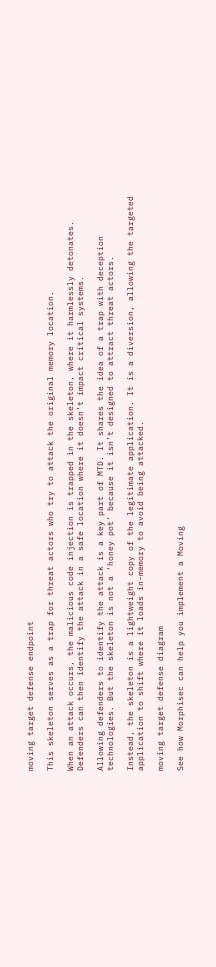moving target defense endpoint

This skeleton serves as a trap for threat actors who try to attack the original memory location.

When an attack occurs, the malicious code injection is trapped in the skeleton, where it harmlessly detonates. Defenders can then identify the attack in a safe location where it doesn’t impact critical systems.

Allowing defenders to identify the attack is a key part of MTD. It shares the idea of a trap with deception technologies. But the skeleton is not a ‘honey pot’ because it isn’t designed to attract threat actors.

Instead, the skeleton is a lightweight copy of the legitimate application. It is a diversion, allowing the targeted application to shift where it loads in-memory to avoid being attacked.

moving target defense diagram

See how Morphisec can help you implement a Moving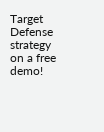Target Defense strategy on a free demo!